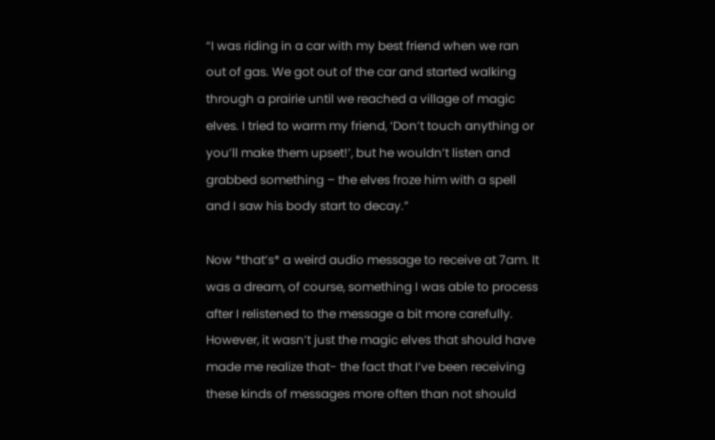“I was riding in a car with my best friend when we ran out of gas. We got out of the car and started walking through a prairie until we reached a village of magic elves. I tried to warm my friend, ‘Don’t touch anything or you’ll make them upset!’, but he wouldn’t listen and grabbed something – the elves froze him with a spell and I saw his body start to decay.”

Now *that’s* a weird audio message to receive at 7am. It was a dream, of course, something I was able to process after I relistened to the message a bit more carefully. However, it wasn’t just the magic elves that should have made me realize that- the fact that I’ve been receiving these kinds of messages more often than not should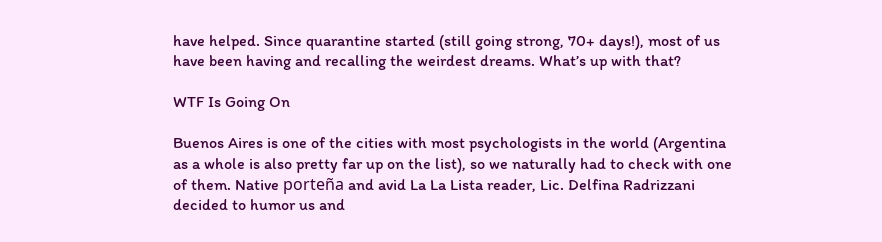have helped. Since quarantine started (still going strong, 70+ days!), most of us have been having and recalling the weirdest dreams. What’s up with that?

WTF Is Going On

Buenos Aires is one of the cities with most psychologists in the world (Argentina as a whole is also pretty far up on the list), so we naturally had to check with one of them. Native porteña and avid La La Lista reader, Lic. Delfina Radrizzani decided to humor us and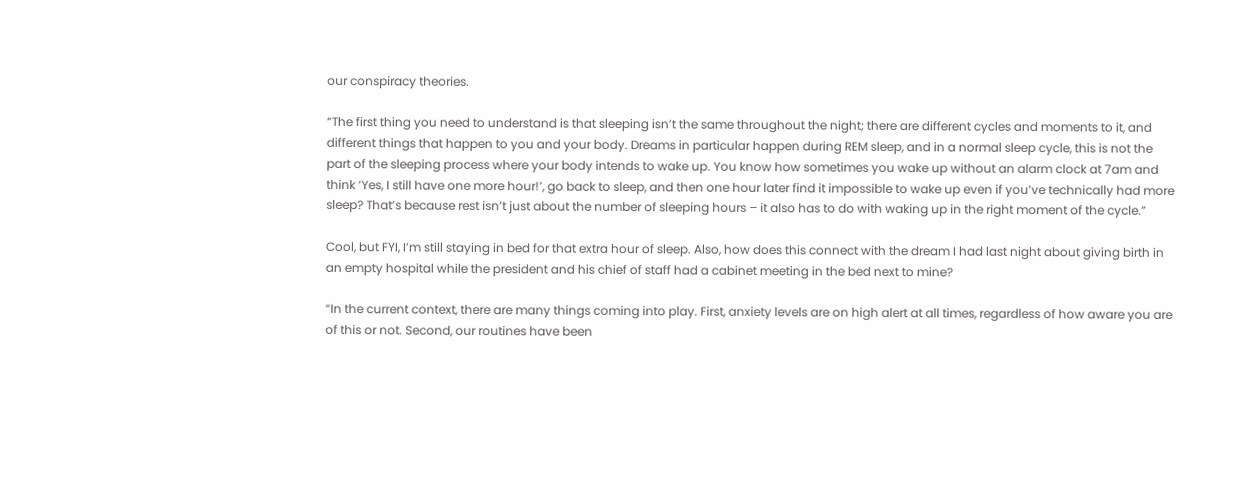our conspiracy theories.

“The first thing you need to understand is that sleeping isn’t the same throughout the night; there are different cycles and moments to it, and different things that happen to you and your body. Dreams in particular happen during REM sleep, and in a normal sleep cycle, this is not the part of the sleeping process where your body intends to wake up. You know how sometimes you wake up without an alarm clock at 7am and think ‘Yes, I still have one more hour!’, go back to sleep, and then one hour later find it impossible to wake up even if you’ve technically had more sleep? That’s because rest isn’t just about the number of sleeping hours – it also has to do with waking up in the right moment of the cycle.”

Cool, but FYI, I’m still staying in bed for that extra hour of sleep. Also, how does this connect with the dream I had last night about giving birth in an empty hospital while the president and his chief of staff had a cabinet meeting in the bed next to mine?

“In the current context, there are many things coming into play. First, anxiety levels are on high alert at all times, regardless of how aware you are of this or not. Second, our routines have been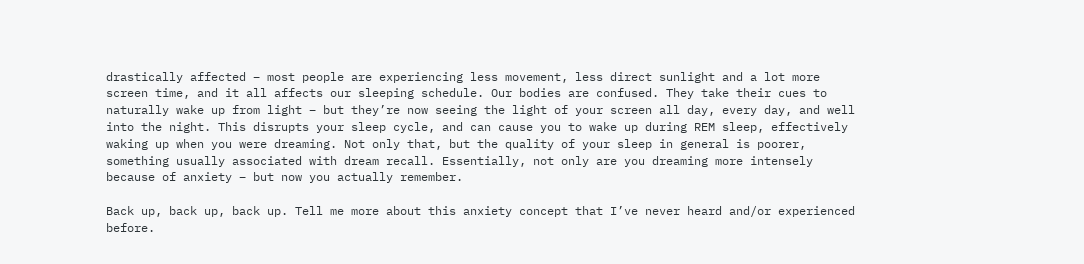drastically affected – most people are experiencing less movement, less direct sunlight and a lot more screen time, and it all affects our sleeping schedule. Our bodies are confused. They take their cues to naturally wake up from light – but they’re now seeing the light of your screen all day, every day, and well into the night. This disrupts your sleep cycle, and can cause you to wake up during REM sleep, effectively waking up when you were dreaming. Not only that, but the quality of your sleep in general is poorer, something usually associated with dream recall. Essentially, not only are you dreaming more intensely because of anxiety – but now you actually remember.

Back up, back up, back up. Tell me more about this anxiety concept that I’ve never heard and/or experienced before.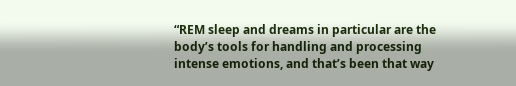“REM sleep and dreams in particular are the body’s tools for handling and processing intense emotions, and that’s been that way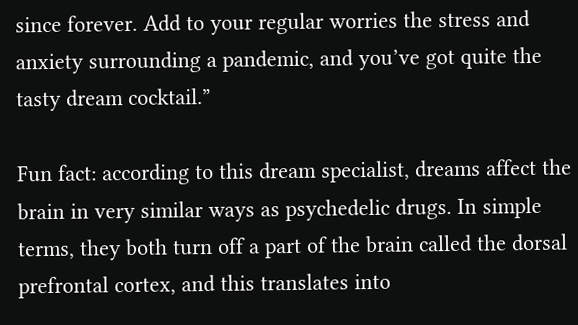since forever. Add to your regular worries the stress and anxiety surrounding a pandemic, and you’ve got quite the tasty dream cocktail.”

Fun fact: according to this dream specialist, dreams affect the brain in very similar ways as psychedelic drugs. In simple terms, they both turn off a part of the brain called the dorsal prefrontal cortex, and this translates into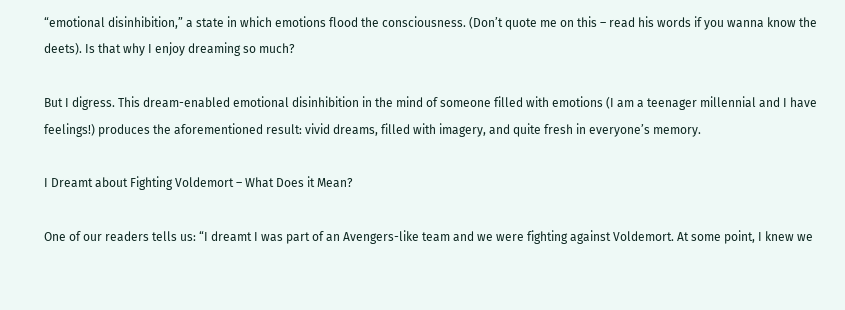“emotional disinhibition,” a state in which emotions flood the consciousness. (Don’t quote me on this – read his words if you wanna know the deets). Is that why I enjoy dreaming so much?

But I digress. This dream-enabled emotional disinhibition in the mind of someone filled with emotions (I am a teenager millennial and I have feelings!) produces the aforementioned result: vivid dreams, filled with imagery, and quite fresh in everyone’s memory.

I Dreamt about Fighting Voldemort – What Does it Mean?

One of our readers tells us: “I dreamt I was part of an Avengers-like team and we were fighting against Voldemort. At some point, I knew we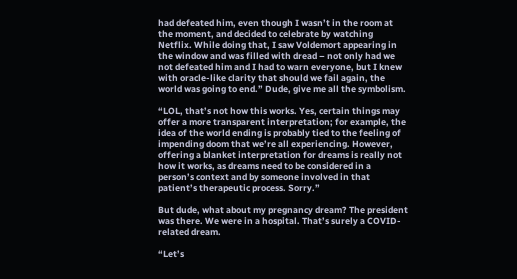had defeated him, even though I wasn’t in the room at the moment, and decided to celebrate by watching Netflix. While doing that, I saw Voldemort appearing in the window and was filled with dread – not only had we not defeated him and I had to warn everyone, but I knew with oracle-like clarity that should we fail again, the world was going to end.” Dude, give me all the symbolism.

“LOL, that’s not how this works. Yes, certain things may offer a more transparent interpretation; for example, the idea of the world ending is probably tied to the feeling of impending doom that we’re all experiencing. However, offering a blanket interpretation for dreams is really not how it works, as dreams need to be considered in a person’s context and by someone involved in that patient’s therapeutic process. Sorry.”

But dude, what about my pregnancy dream? The president was there. We were in a hospital. That’s surely a COVID-related dream.

“Let’s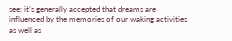see: it’s generally accepted that dreams are influenced by the memories of our waking activities as well as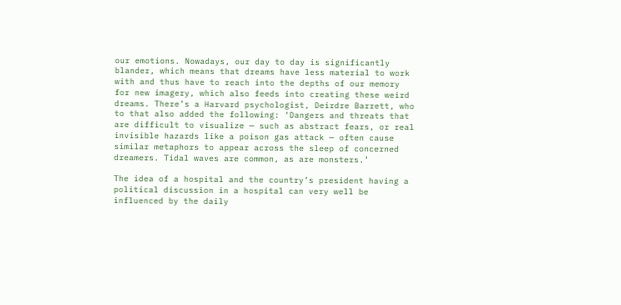our emotions. Nowadays, our day to day is significantly blander, which means that dreams have less material to work with and thus have to reach into the depths of our memory for new imagery, which also feeds into creating these weird dreams. There’s a Harvard psychologist, Deirdre Barrett, who to that also added the following: ‘Dangers and threats that are difficult to visualize — such as abstract fears, or real invisible hazards like a poison gas attack — often cause similar metaphors to appear across the sleep of concerned dreamers. Tidal waves are common, as are monsters.’

The idea of a hospital and the country’s president having a political discussion in a hospital can very well be influenced by the daily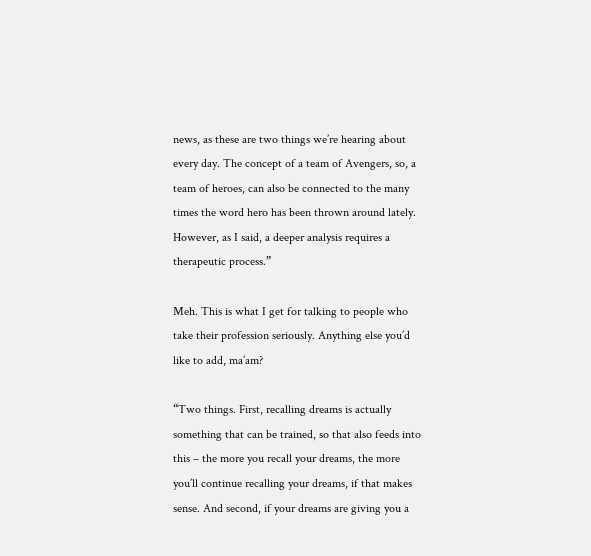news, as these are two things we’re hearing about every day. The concept of a team of Avengers, so, a team of heroes, can also be connected to the many times the word hero has been thrown around lately. However, as I said, a deeper analysis requires a therapeutic process.”

Meh. This is what I get for talking to people who take their profession seriously. Anything else you’d like to add, ma’am?

“Two things. First, recalling dreams is actually something that can be trained, so that also feeds into this – the more you recall your dreams, the more you’ll continue recalling your dreams, if that makes sense. And second, if your dreams are giving you a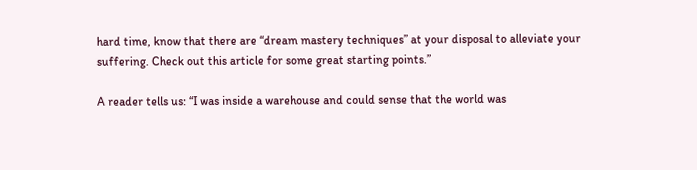hard time, know that there are “dream mastery techniques” at your disposal to alleviate your suffering. Check out this article for some great starting points.”

A reader tells us: “I was inside a warehouse and could sense that the world was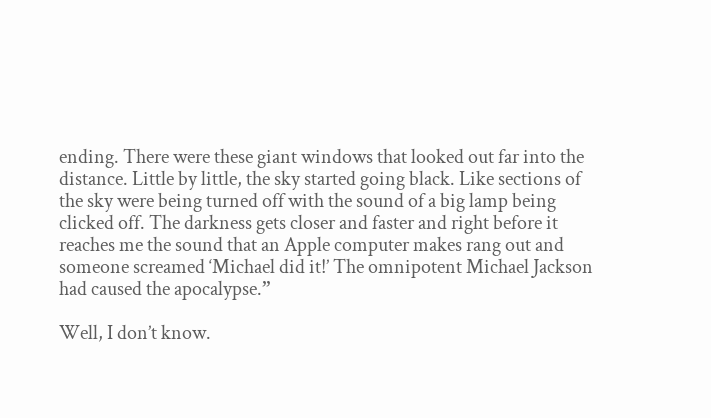ending. There were these giant windows that looked out far into the distance. Little by little, the sky started going black. Like sections of the sky were being turned off with the sound of a big lamp being clicked off. The darkness gets closer and faster and right before it reaches me the sound that an Apple computer makes rang out and someone screamed ‘Michael did it!’ The omnipotent Michael Jackson had caused the apocalypse.”

Well, I don’t know.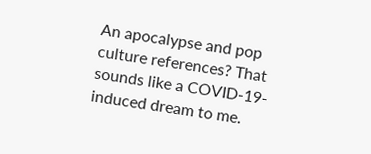An apocalypse and pop culture references? That sounds like a COVID-19-induced dream to me.